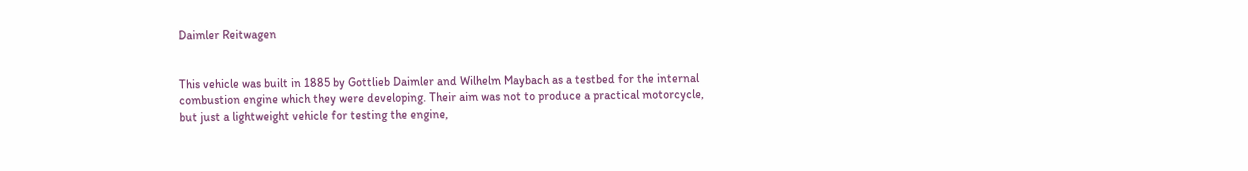Daimler Reitwagen


This vehicle was built in 1885 by Gottlieb Daimler and Wilhelm Maybach as a testbed for the internal combustion engine which they were developing. Their aim was not to produce a practical motorcycle, but just a lightweight vehicle for testing the engine,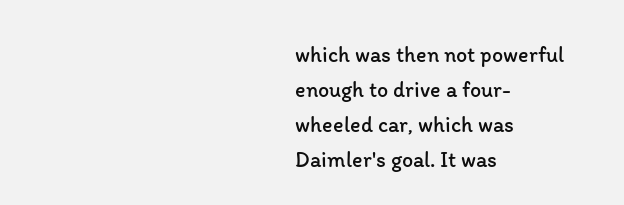which was then not powerful enough to drive a four-wheeled car, which was Daimler's goal. It was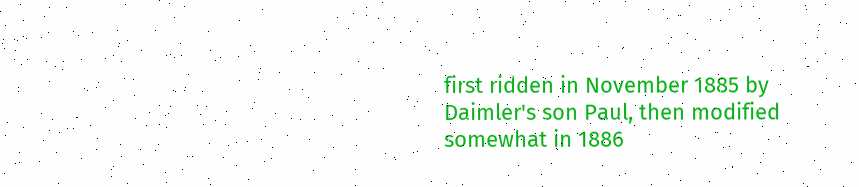first ridden in November 1885 by Daimler's son Paul, then modified somewhat in 1886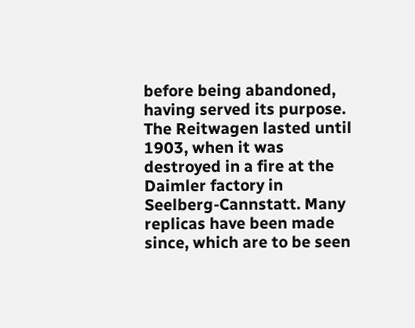before being abandoned, having served its purpose. The Reitwagen lasted until 1903, when it was destroyed in a fire at the Daimler factory in Seelberg-Cannstatt. Many replicas have been made since, which are to be seen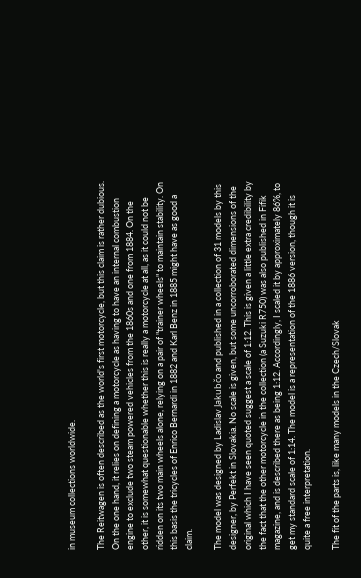in museum collections worldwide.

The Reitwagen is often described as the world's first motorcycle, but this claim is rather dubious. On the one hand, it relies on defining a motorcycle as having to have an internal combustion engine to exclude two steam powered vehicles from the 1860s and one from 1884. On the other, it is somewhat questionable whether this is really a motorcycle at all, as it could not be ridden on its two main wheels alone, relying on a pair of "trainer wheels" to maintain stability. On this basis the tricycles of Enrico Bernardi in 1882 and Karl Benz in 1885 might have as good a claim.

The model was designed by Ladislav Jakubčo and published in a collection of 31 models by this designer, by Perfekt in Slovakia. No scale is given, but some uncorroborated dimensions of the original which I have seen quoted suggest a scale of 1:12. This is given a little extra credibility by the fact that the other motorcycle in the collection (a Suzuki R750) was also published in Fifik magazine, and is described there as being 1:12. Accordingly, I scaled it by approximately 86%, to get my standard scale of 1:14. The model is a representation of the 1886 version, though it is quite a free interpretation.

The fit of the parts is, like many models in the Czech/Slovak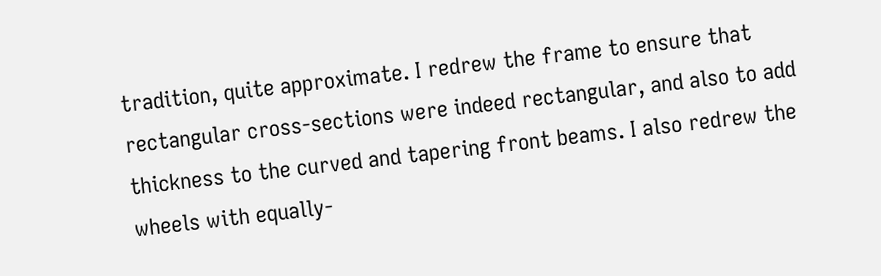tradition, quite approximate. I redrew the frame to ensure that rectangular cross-sections were indeed rectangular, and also to add thickness to the curved and tapering front beams. I also redrew the wheels with equally-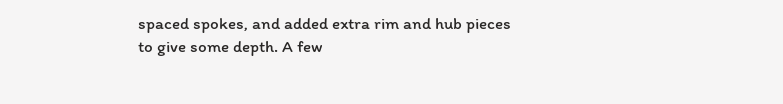spaced spokes, and added extra rim and hub pieces to give some depth. A few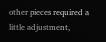other pieces required a little adjustment,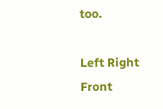too.

Left Right
Front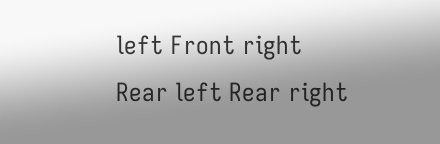left Front right
Rear left Rear right